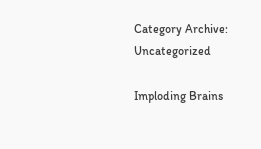Category Archive: Uncategorized

Imploding Brains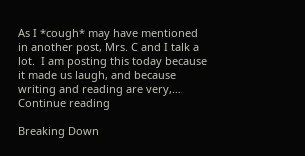As I *cough* may have mentioned in another post, Mrs. C and I talk a lot.  I am posting this today because it made us laugh, and because writing and reading are very,… Continue reading

Breaking Down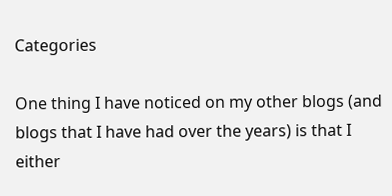Categories

One thing I have noticed on my other blogs (and blogs that I have had over the years) is that I either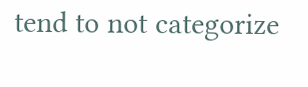tend to not categorize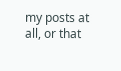my posts at all, or that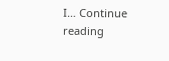I… Continue reading